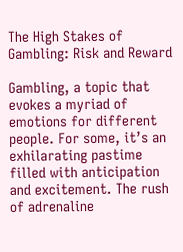The High Stakes of Gambling: Risk and Reward

Gambling, a topic that evokes a myriad of emotions for different people. For some, it’s an exhilarating pastime filled with anticipation and excitement. The rush of adrenaline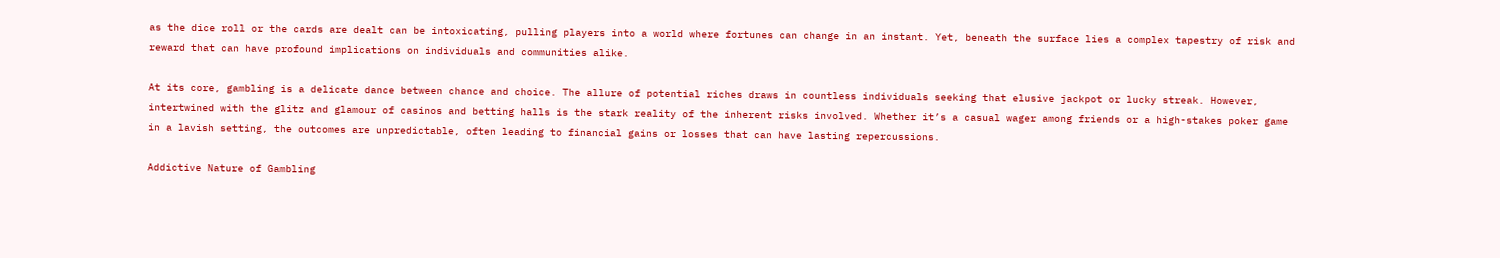as the dice roll or the cards are dealt can be intoxicating, pulling players into a world where fortunes can change in an instant. Yet, beneath the surface lies a complex tapestry of risk and reward that can have profound implications on individuals and communities alike.

At its core, gambling is a delicate dance between chance and choice. The allure of potential riches draws in countless individuals seeking that elusive jackpot or lucky streak. However, intertwined with the glitz and glamour of casinos and betting halls is the stark reality of the inherent risks involved. Whether it’s a casual wager among friends or a high-stakes poker game in a lavish setting, the outcomes are unpredictable, often leading to financial gains or losses that can have lasting repercussions.

Addictive Nature of Gambling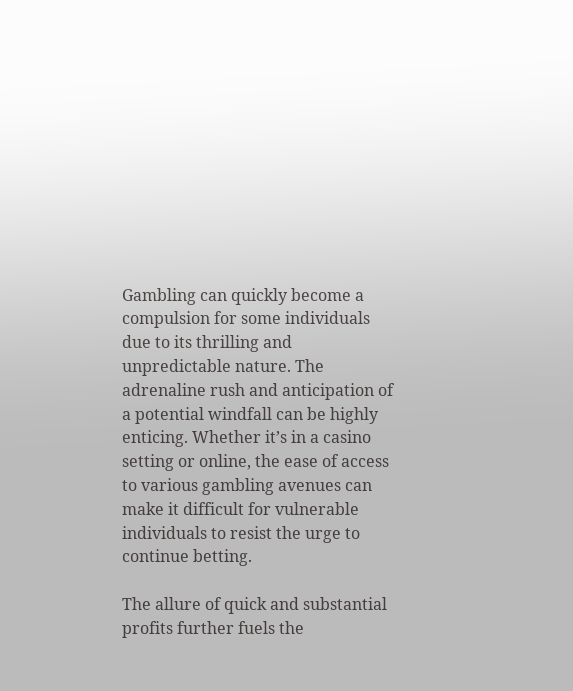Gambling can quickly become a compulsion for some individuals due to its thrilling and unpredictable nature. The adrenaline rush and anticipation of a potential windfall can be highly enticing. Whether it’s in a casino setting or online, the ease of access to various gambling avenues can make it difficult for vulnerable individuals to resist the urge to continue betting.

The allure of quick and substantial profits further fuels the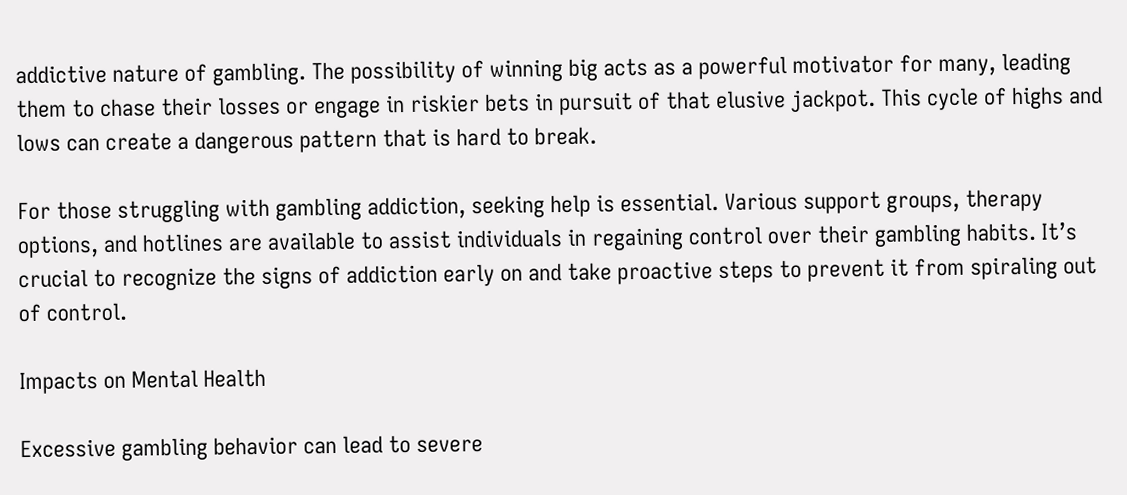addictive nature of gambling. The possibility of winning big acts as a powerful motivator for many, leading them to chase their losses or engage in riskier bets in pursuit of that elusive jackpot. This cycle of highs and lows can create a dangerous pattern that is hard to break.

For those struggling with gambling addiction, seeking help is essential. Various support groups, therapy options, and hotlines are available to assist individuals in regaining control over their gambling habits. It’s crucial to recognize the signs of addiction early on and take proactive steps to prevent it from spiraling out of control.

Impacts on Mental Health

Excessive gambling behavior can lead to severe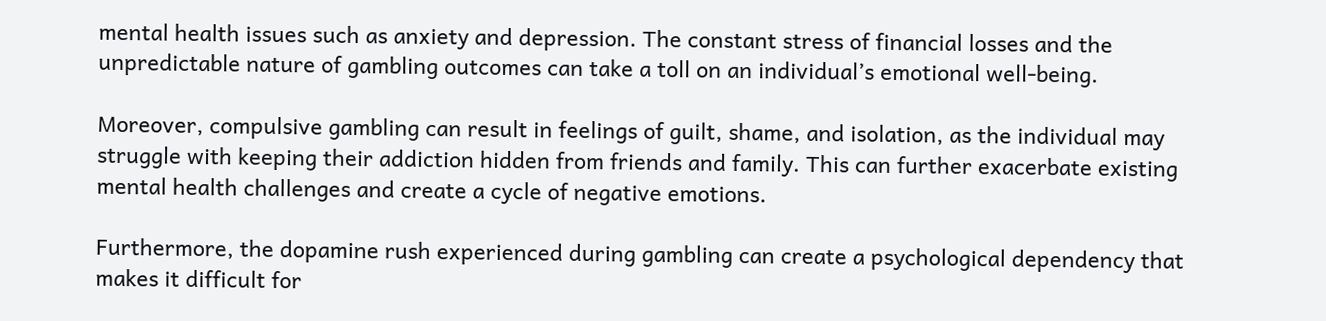mental health issues such as anxiety and depression. The constant stress of financial losses and the unpredictable nature of gambling outcomes can take a toll on an individual’s emotional well-being.

Moreover, compulsive gambling can result in feelings of guilt, shame, and isolation, as the individual may struggle with keeping their addiction hidden from friends and family. This can further exacerbate existing mental health challenges and create a cycle of negative emotions.

Furthermore, the dopamine rush experienced during gambling can create a psychological dependency that makes it difficult for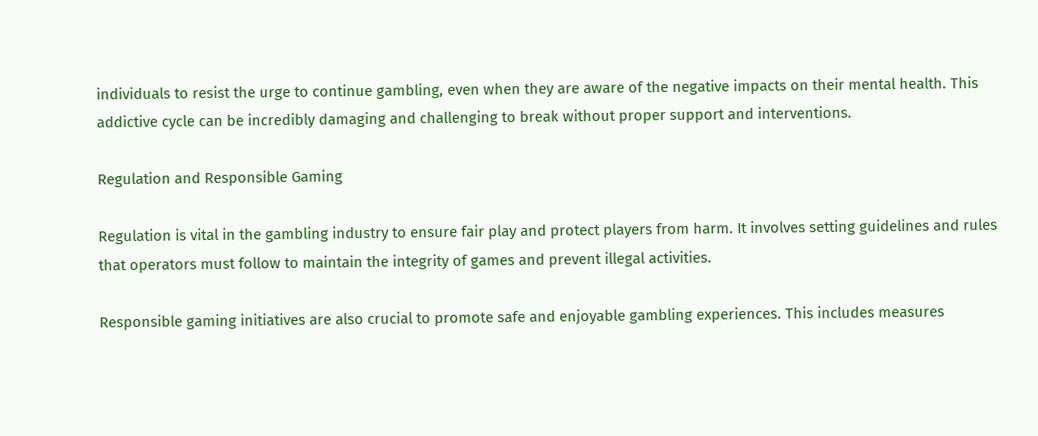individuals to resist the urge to continue gambling, even when they are aware of the negative impacts on their mental health. This addictive cycle can be incredibly damaging and challenging to break without proper support and interventions.

Regulation and Responsible Gaming

Regulation is vital in the gambling industry to ensure fair play and protect players from harm. It involves setting guidelines and rules that operators must follow to maintain the integrity of games and prevent illegal activities.

Responsible gaming initiatives are also crucial to promote safe and enjoyable gambling experiences. This includes measures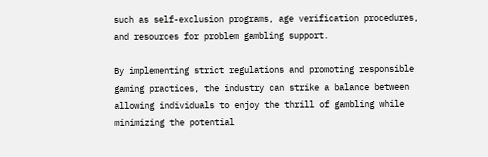such as self-exclusion programs, age verification procedures, and resources for problem gambling support.

By implementing strict regulations and promoting responsible gaming practices, the industry can strike a balance between allowing individuals to enjoy the thrill of gambling while minimizing the potential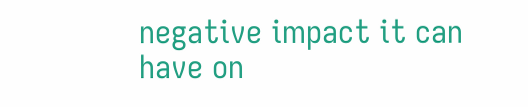negative impact it can have on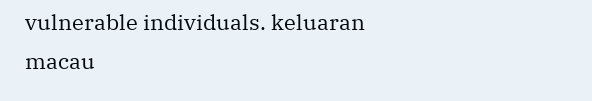vulnerable individuals. keluaran macau